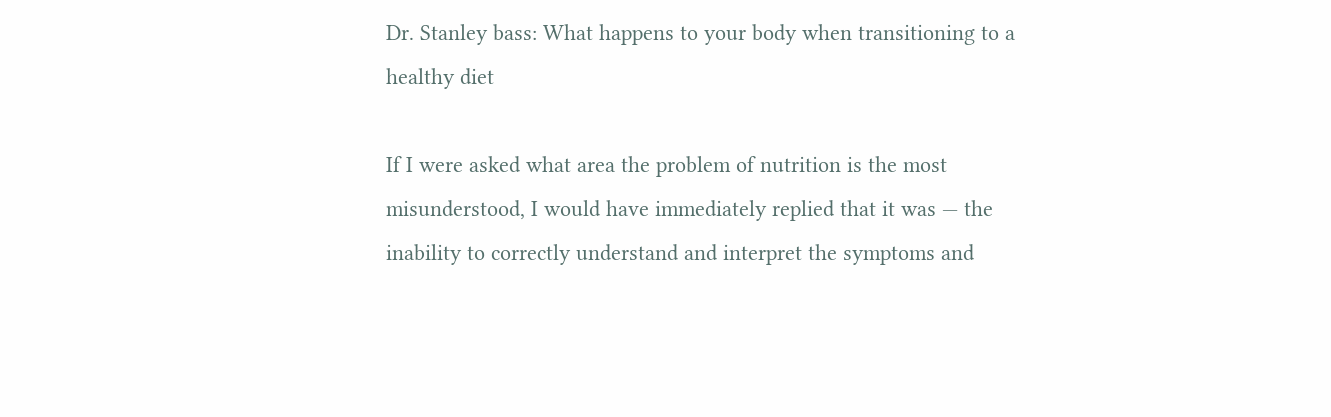Dr. Stanley bass: What happens to your body when transitioning to a healthy diet

If I were asked what area the problem of nutrition is the most misunderstood, I would have immediately replied that it was — the inability to correctly understand and interpret the symptoms and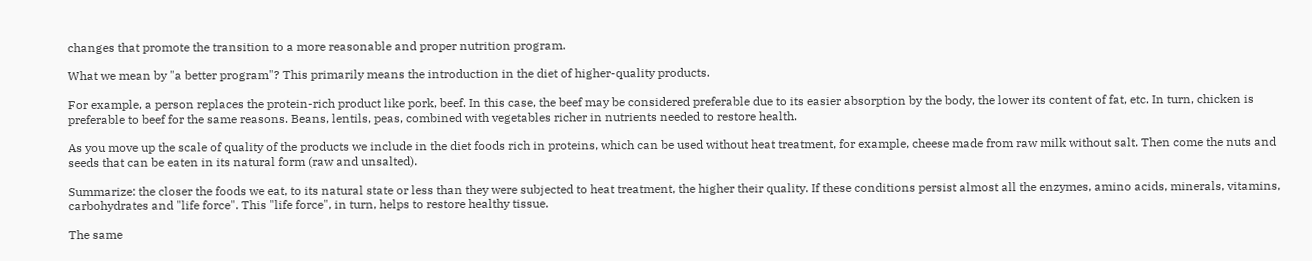changes that promote the transition to a more reasonable and proper nutrition program.

What we mean by "a better program"? This primarily means the introduction in the diet of higher-quality products.

For example, a person replaces the protein-rich product like pork, beef. In this case, the beef may be considered preferable due to its easier absorption by the body, the lower its content of fat, etc. In turn, chicken is preferable to beef for the same reasons. Beans, lentils, peas, combined with vegetables richer in nutrients needed to restore health.

As you move up the scale of quality of the products we include in the diet foods rich in proteins, which can be used without heat treatment, for example, cheese made from raw milk without salt. Then come the nuts and seeds that can be eaten in its natural form (raw and unsalted).

Summarize: the closer the foods we eat, to its natural state or less than they were subjected to heat treatment, the higher their quality. If these conditions persist almost all the enzymes, amino acids, minerals, vitamins, carbohydrates and "life force". This "life force", in turn, helps to restore healthy tissue.

The same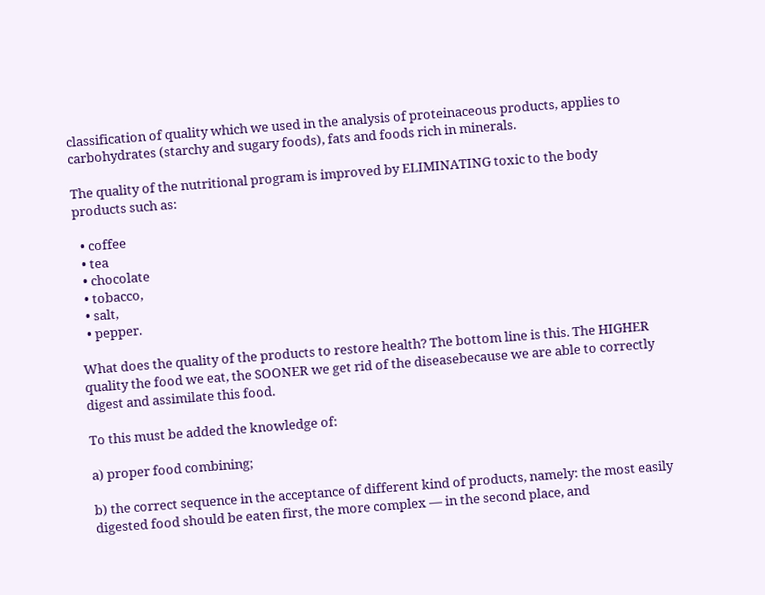classification of quality which we used in the analysis of proteinaceous products, applies to carbohydrates (starchy and sugary foods), fats and foods rich in minerals.

The quality of the nutritional program is improved by ELIMINATING toxic to the body products such as:

  • coffee
  • tea
  • chocolate
  • tobacco,
  • salt,
  • pepper.

What does the quality of the products to restore health? The bottom line is this. The HIGHER quality the food we eat, the SOONER we get rid of the diseasebecause we are able to correctly digest and assimilate this food.

To this must be added the knowledge of:

a) proper food combining;

b) the correct sequence in the acceptance of different kind of products, namely: the most easily digested food should be eaten first, the more complex — in the second place, and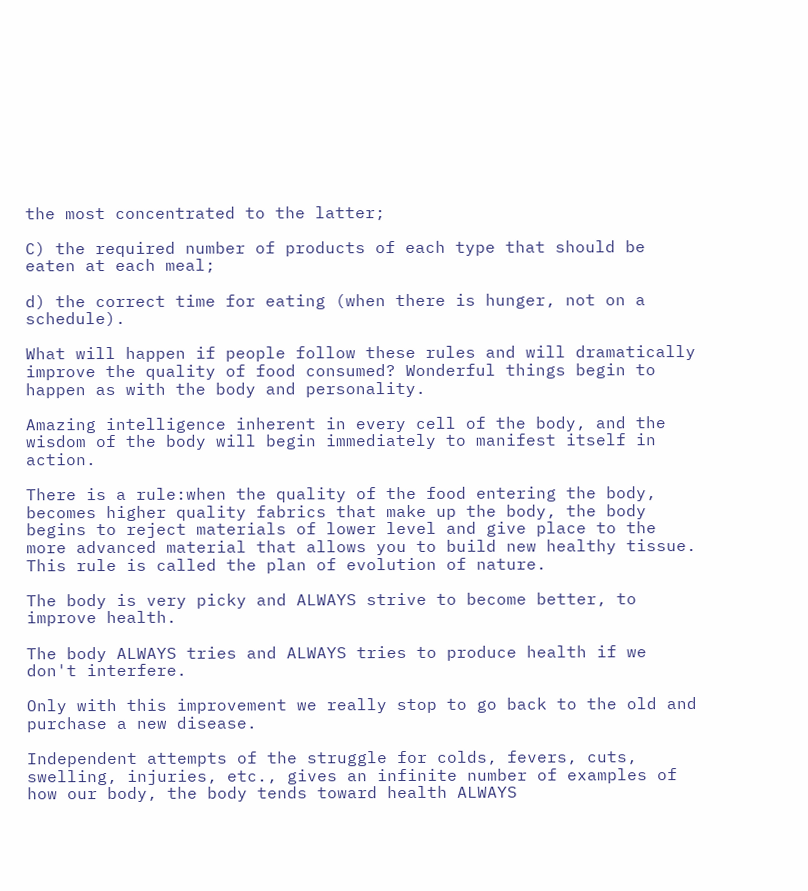the most concentrated to the latter;

C) the required number of products of each type that should be eaten at each meal;

d) the correct time for eating (when there is hunger, not on a schedule).

What will happen if people follow these rules and will dramatically improve the quality of food consumed? Wonderful things begin to happen as with the body and personality.

Amazing intelligence inherent in every cell of the body, and the wisdom of the body will begin immediately to manifest itself in action.

There is a rule:when the quality of the food entering the body, becomes higher quality fabrics that make up the body, the body begins to reject materials of lower level and give place to the more advanced material that allows you to build new healthy tissue. This rule is called the plan of evolution of nature.

The body is very picky and ALWAYS strive to become better, to improve health.

The body ALWAYS tries and ALWAYS tries to produce health if we don't interfere.

Only with this improvement we really stop to go back to the old and purchase a new disease.

Independent attempts of the struggle for colds, fevers, cuts, swelling, injuries, etc., gives an infinite number of examples of how our body, the body tends toward health ALWAYS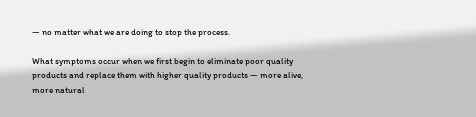— no matter what we are doing to stop the process.

What symptoms occur when we first begin to eliminate poor quality products and replace them with higher quality products — more alive, more natural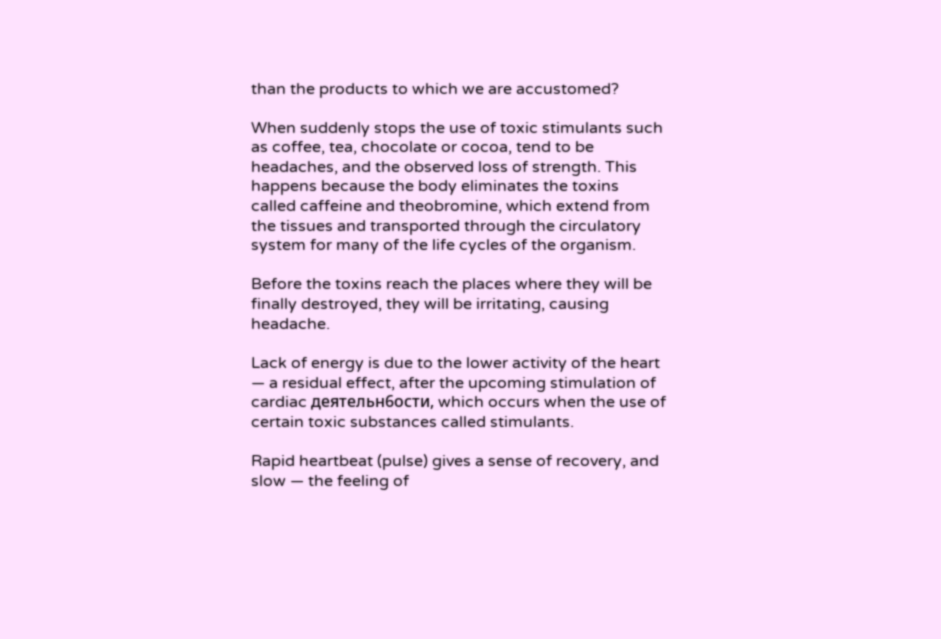than the products to which we are accustomed?

When suddenly stops the use of toxic stimulants such as coffee, tea, chocolate or cocoa, tend to be headaches, and the observed loss of strength. This happens because the body eliminates the toxins called caffeine and theobromine, which extend from the tissues and transported through the circulatory system for many of the life cycles of the organism.

Before the toxins reach the places where they will be finally destroyed, they will be irritating, causing headache.

Lack of energy is due to the lower activity of the heart — a residual effect, after the upcoming stimulation of cardiac деятельн6ости, which occurs when the use of certain toxic substances called stimulants.

Rapid heartbeat (pulse) gives a sense of recovery, and slow — the feeling of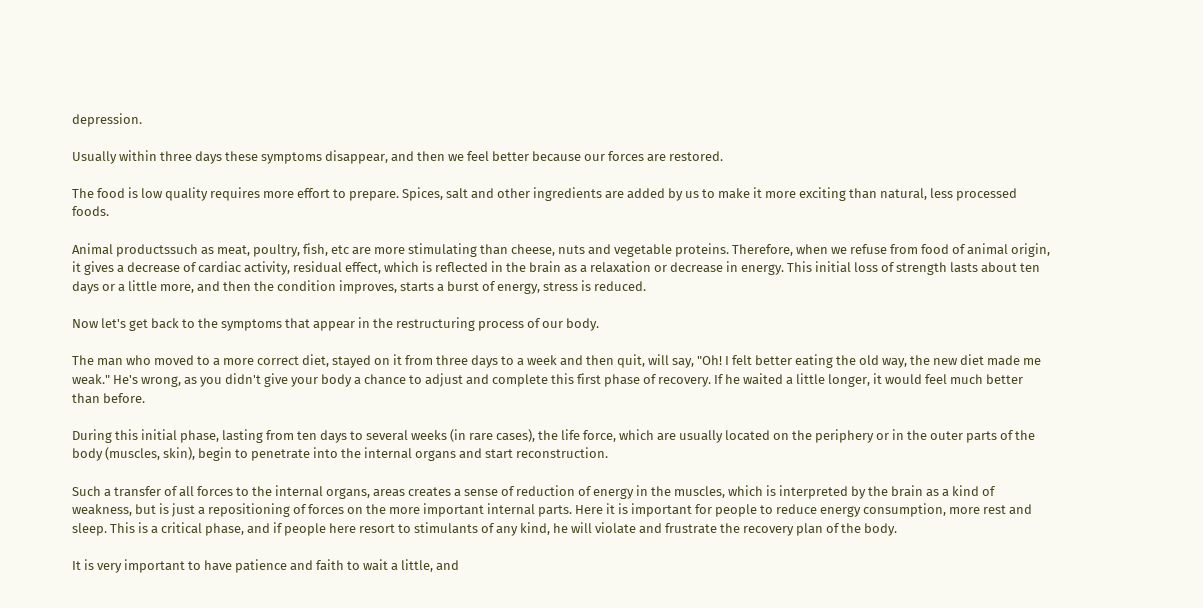depression.

Usually within three days these symptoms disappear, and then we feel better because our forces are restored.

The food is low quality requires more effort to prepare. Spices, salt and other ingredients are added by us to make it more exciting than natural, less processed foods.

Animal productssuch as meat, poultry, fish, etc are more stimulating than cheese, nuts and vegetable proteins. Therefore, when we refuse from food of animal origin, it gives a decrease of cardiac activity, residual effect, which is reflected in the brain as a relaxation or decrease in energy. This initial loss of strength lasts about ten days or a little more, and then the condition improves, starts a burst of energy, stress is reduced.

Now let's get back to the symptoms that appear in the restructuring process of our body.

The man who moved to a more correct diet, stayed on it from three days to a week and then quit, will say, "Oh! I felt better eating the old way, the new diet made me weak." He's wrong, as you didn't give your body a chance to adjust and complete this first phase of recovery. If he waited a little longer, it would feel much better than before.

During this initial phase, lasting from ten days to several weeks (in rare cases), the life force, which are usually located on the periphery or in the outer parts of the body (muscles, skin), begin to penetrate into the internal organs and start reconstruction.

Such a transfer of all forces to the internal organs, areas creates a sense of reduction of energy in the muscles, which is interpreted by the brain as a kind of weakness, but is just a repositioning of forces on the more important internal parts. Here it is important for people to reduce energy consumption, more rest and sleep. This is a critical phase, and if people here resort to stimulants of any kind, he will violate and frustrate the recovery plan of the body.

It is very important to have patience and faith to wait a little, and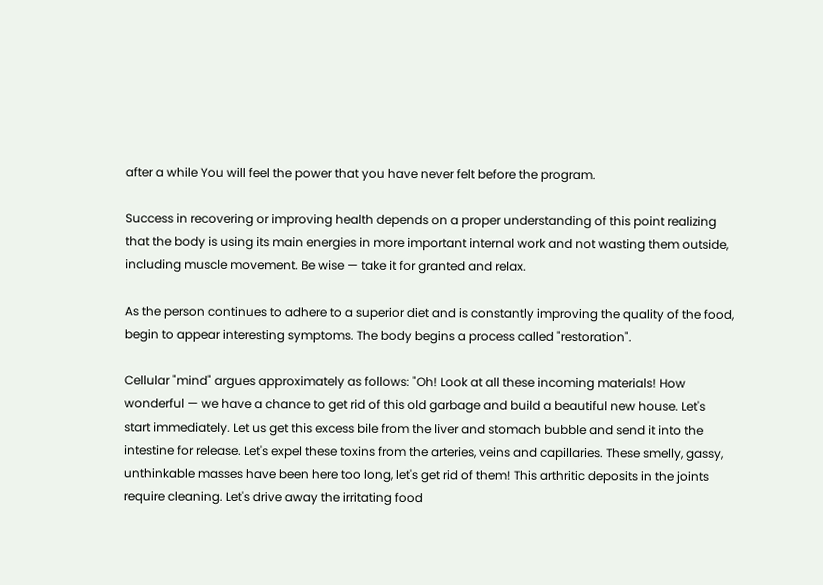after a while You will feel the power that you have never felt before the program.

Success in recovering or improving health depends on a proper understanding of this point realizing that the body is using its main energies in more important internal work and not wasting them outside, including muscle movement. Be wise — take it for granted and relax.

As the person continues to adhere to a superior diet and is constantly improving the quality of the food, begin to appear interesting symptoms. The body begins a process called "restoration".

Cellular "mind" argues approximately as follows: "Oh! Look at all these incoming materials! How wonderful — we have a chance to get rid of this old garbage and build a beautiful new house. Let's start immediately. Let us get this excess bile from the liver and stomach bubble and send it into the intestine for release. Let's expel these toxins from the arteries, veins and capillaries. These smelly, gassy, unthinkable masses have been here too long, let's get rid of them! This arthritic deposits in the joints require cleaning. Let's drive away the irritating food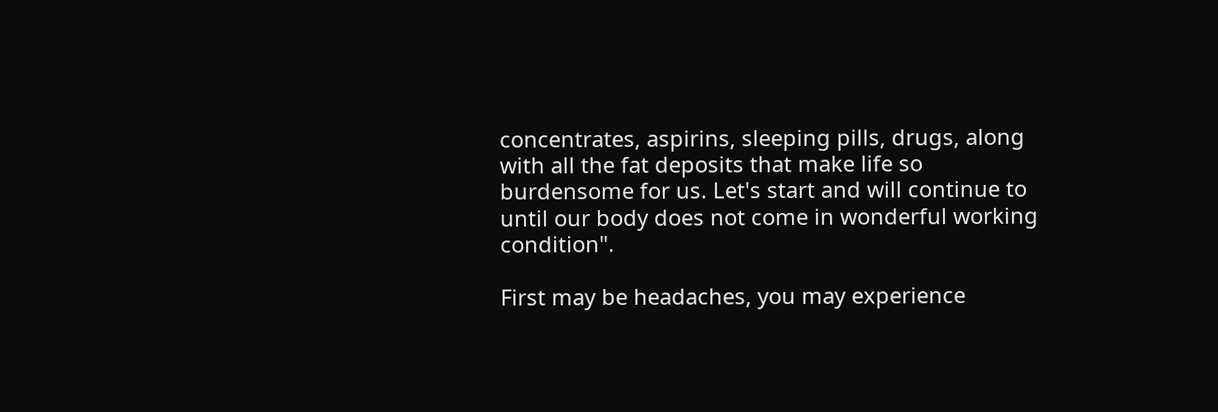concentrates, aspirins, sleeping pills, drugs, along with all the fat deposits that make life so burdensome for us. Let's start and will continue to until our body does not come in wonderful working condition".

First may be headaches, you may experience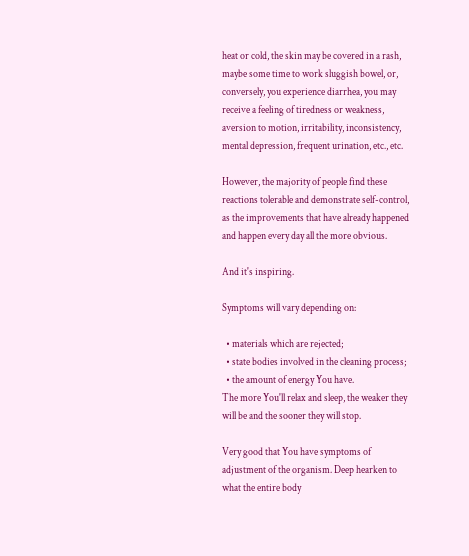heat or cold, the skin may be covered in a rash, maybe some time to work sluggish bowel, or, conversely, you experience diarrhea, you may receive a feeling of tiredness or weakness, aversion to motion, irritability, inconsistency, mental depression, frequent urination, etc., etc.

However, the majority of people find these reactions tolerable and demonstrate self-control, as the improvements that have already happened and happen every day all the more obvious.

And it's inspiring.

Symptoms will vary depending on:

  • materials which are rejected;
  • state bodies involved in the cleaning process;
  • the amount of energy You have.
The more You'll relax and sleep, the weaker they will be and the sooner they will stop.

Very good that You have symptoms of adjustment of the organism. Deep hearken to what the entire body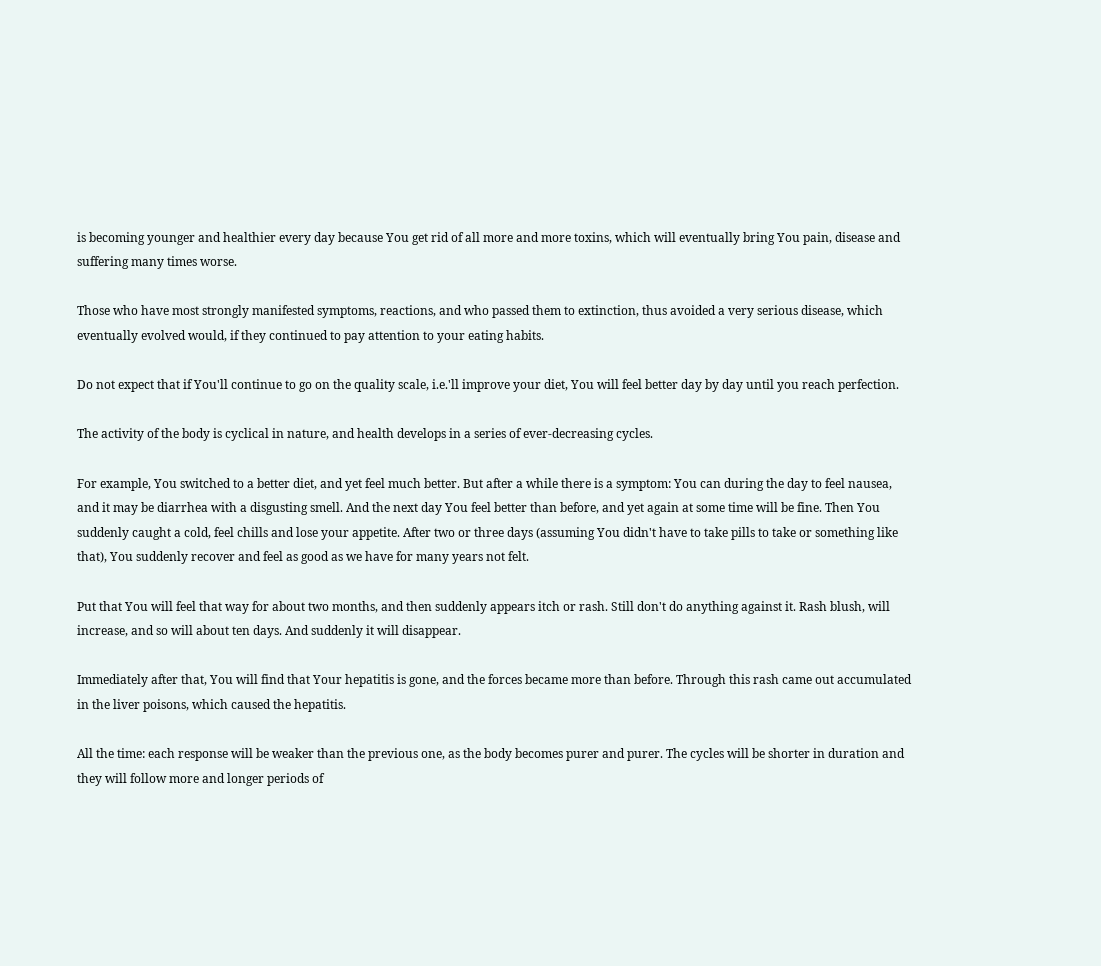is becoming younger and healthier every day because You get rid of all more and more toxins, which will eventually bring You pain, disease and suffering many times worse.

Those who have most strongly manifested symptoms, reactions, and who passed them to extinction, thus avoided a very serious disease, which eventually evolved would, if they continued to pay attention to your eating habits.

Do not expect that if You'll continue to go on the quality scale, i.e.'ll improve your diet, You will feel better day by day until you reach perfection.

The activity of the body is cyclical in nature, and health develops in a series of ever-decreasing cycles.

For example, You switched to a better diet, and yet feel much better. But after a while there is a symptom: You can during the day to feel nausea, and it may be diarrhea with a disgusting smell. And the next day You feel better than before, and yet again at some time will be fine. Then You suddenly caught a cold, feel chills and lose your appetite. After two or three days (assuming You didn't have to take pills to take or something like that), You suddenly recover and feel as good as we have for many years not felt.

Put that You will feel that way for about two months, and then suddenly appears itch or rash. Still don't do anything against it. Rash blush, will increase, and so will about ten days. And suddenly it will disappear.

Immediately after that, You will find that Your hepatitis is gone, and the forces became more than before. Through this rash came out accumulated in the liver poisons, which caused the hepatitis.

All the time: each response will be weaker than the previous one, as the body becomes purer and purer. The cycles will be shorter in duration and they will follow more and longer periods of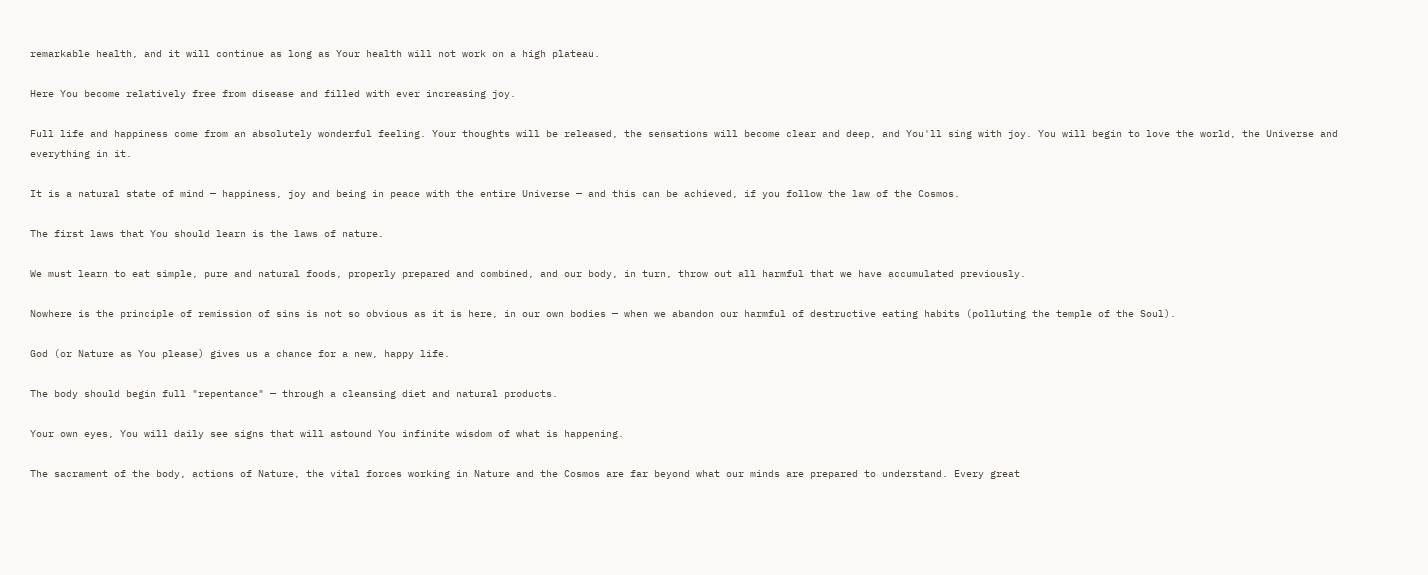remarkable health, and it will continue as long as Your health will not work on a high plateau.

Here You become relatively free from disease and filled with ever increasing joy.

Full life and happiness come from an absolutely wonderful feeling. Your thoughts will be released, the sensations will become clear and deep, and You'll sing with joy. You will begin to love the world, the Universe and everything in it.

It is a natural state of mind — happiness, joy and being in peace with the entire Universe — and this can be achieved, if you follow the law of the Cosmos.

The first laws that You should learn is the laws of nature.

We must learn to eat simple, pure and natural foods, properly prepared and combined, and our body, in turn, throw out all harmful that we have accumulated previously.

Nowhere is the principle of remission of sins is not so obvious as it is here, in our own bodies — when we abandon our harmful of destructive eating habits (polluting the temple of the Soul).

God (or Nature as You please) gives us a chance for a new, happy life.

The body should begin full "repentance" — through a cleansing diet and natural products.

Your own eyes, You will daily see signs that will astound You infinite wisdom of what is happening.

The sacrament of the body, actions of Nature, the vital forces working in Nature and the Cosmos are far beyond what our minds are prepared to understand. Every great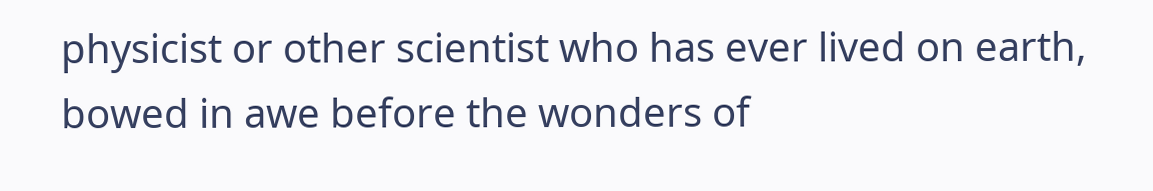physicist or other scientist who has ever lived on earth, bowed in awe before the wonders of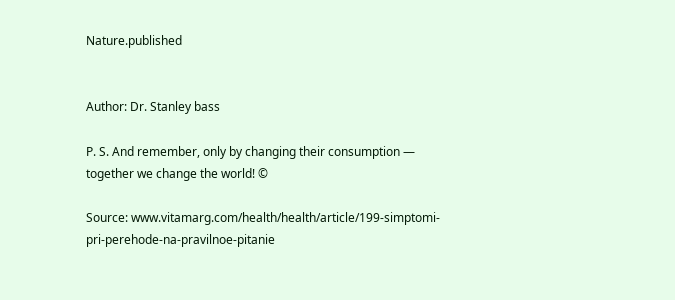Nature.published


Author: Dr. Stanley bass

P. S. And remember, only by changing their consumption — together we change the world! ©

Source: www.vitamarg.com/health/health/article/199-simptomi-pri-perehode-na-pravilnoe-pitanie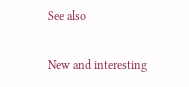See also

New and interesting